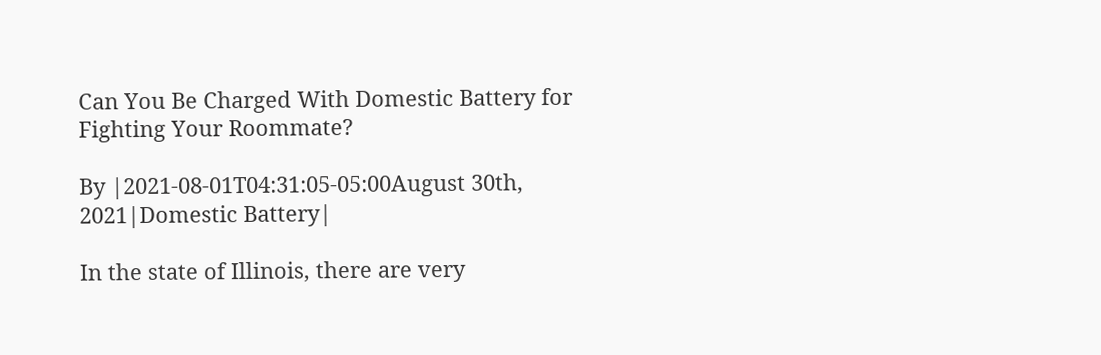Can You Be Charged With Domestic Battery for Fighting Your Roommate?

By |2021-08-01T04:31:05-05:00August 30th, 2021|Domestic Battery|

In the state of Illinois, there are very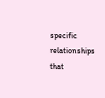specific relationships that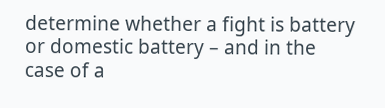determine whether a fight is battery or domestic battery – and in the case of a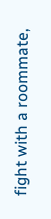fight with a roommate,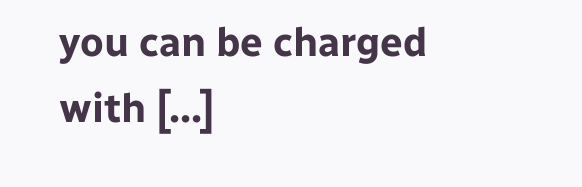you can be charged with [...]